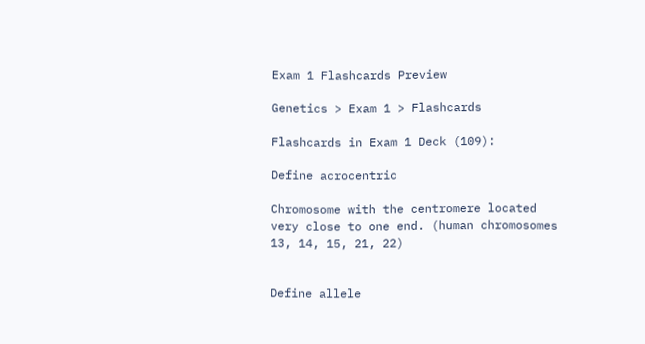Exam 1 Flashcards Preview

Genetics > Exam 1 > Flashcards

Flashcards in Exam 1 Deck (109):

Define acrocentric

Chromosome with the centromere located very close to one end. (human chromosomes 13, 14, 15, 21, 22)


Define allele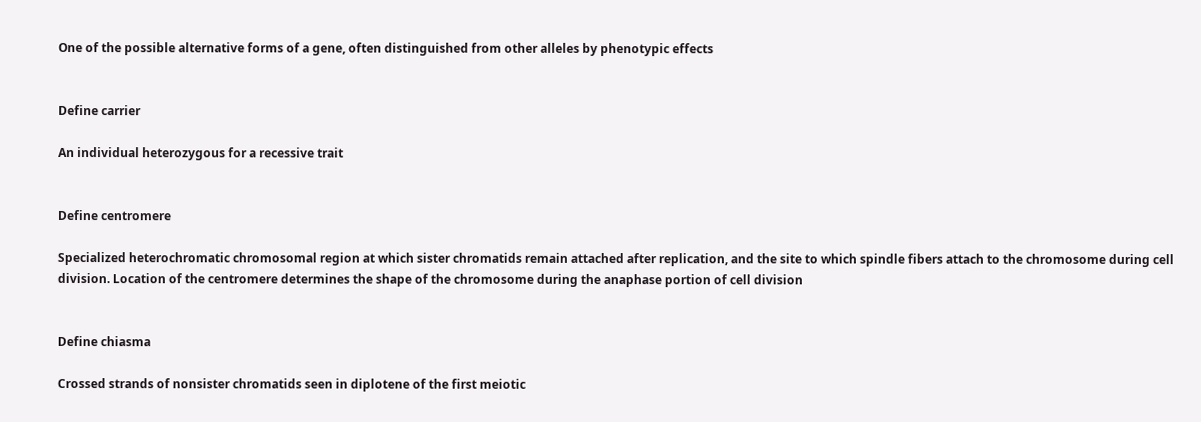One of the possible alternative forms of a gene, often distinguished from other alleles by phenotypic effects


Define carrier

An individual heterozygous for a recessive trait


Define centromere

Specialized heterochromatic chromosomal region at which sister chromatids remain attached after replication, and the site to which spindle fibers attach to the chromosome during cell division. Location of the centromere determines the shape of the chromosome during the anaphase portion of cell division


Define chiasma

Crossed strands of nonsister chromatids seen in diplotene of the first meiotic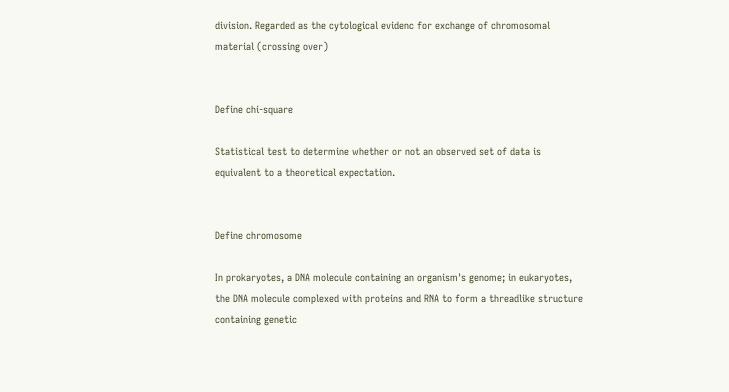division. Regarded as the cytological evidenc for exchange of chromosomal material (crossing over)


Define chi-square

Statistical test to determine whether or not an observed set of data is equivalent to a theoretical expectation.


Define chromosome

In prokaryotes, a DNA molecule containing an organism's genome; in eukaryotes, the DNA molecule complexed with proteins and RNA to form a threadlike structure containing genetic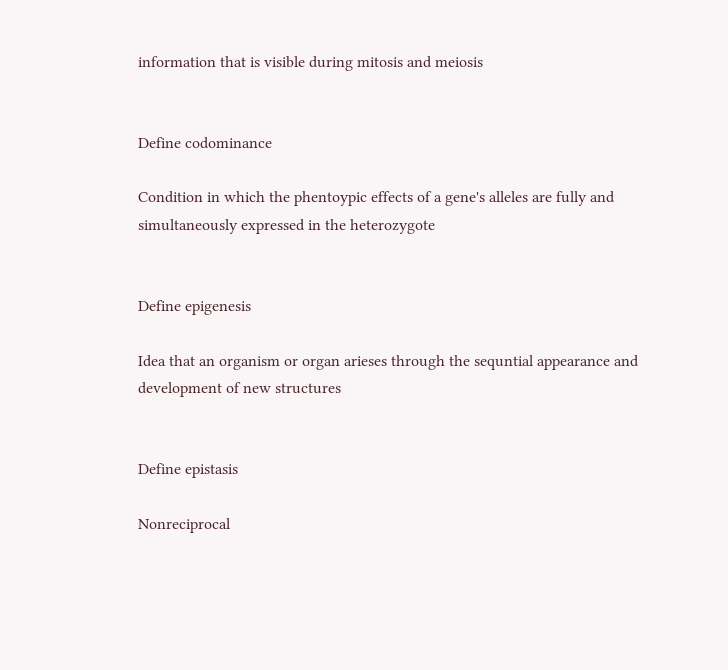information that is visible during mitosis and meiosis


Define codominance

Condition in which the phentoypic effects of a gene's alleles are fully and simultaneously expressed in the heterozygote


Define epigenesis

Idea that an organism or organ arieses through the sequntial appearance and development of new structures


Define epistasis

Nonreciprocal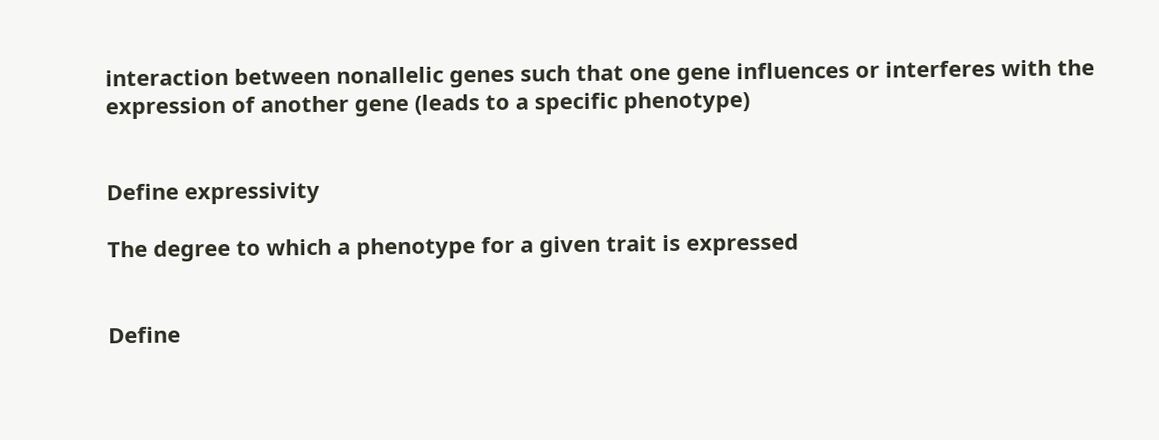interaction between nonallelic genes such that one gene influences or interferes with the expression of another gene (leads to a specific phenotype)


Define expressivity

The degree to which a phenotype for a given trait is expressed


Define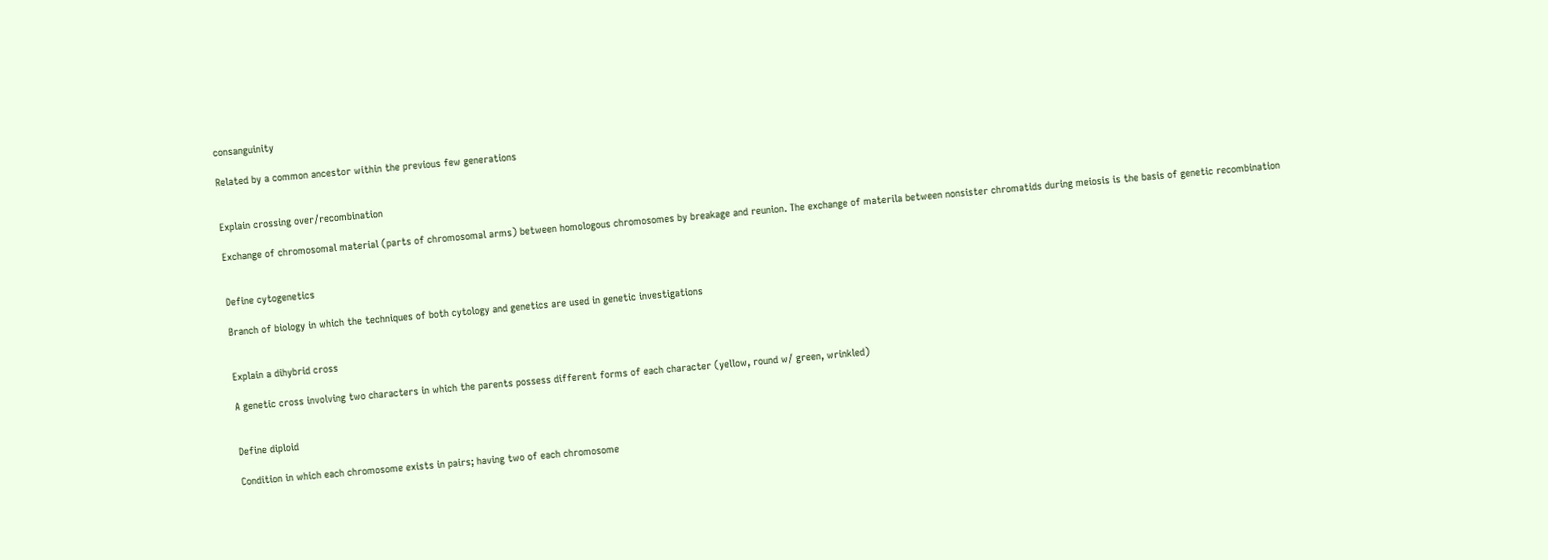consanguinity

Related by a common ancestor within the previous few generations


Explain crossing over/recombination

Exchange of chromosomal material (parts of chromosomal arms) between homologous chromosomes by breakage and reunion. The exchange of materila between nonsister chromatids during meiosis is the basis of genetic recombination


Define cytogenetics

Branch of biology in which the techniques of both cytology and genetics are used in genetic investigations


Explain a dihybrid cross

A genetic cross involving two characters in which the parents possess different forms of each character (yellow, round w/ green, wrinkled)


Define diploid

Condition in which each chromosome exists in pairs; having two of each chromosome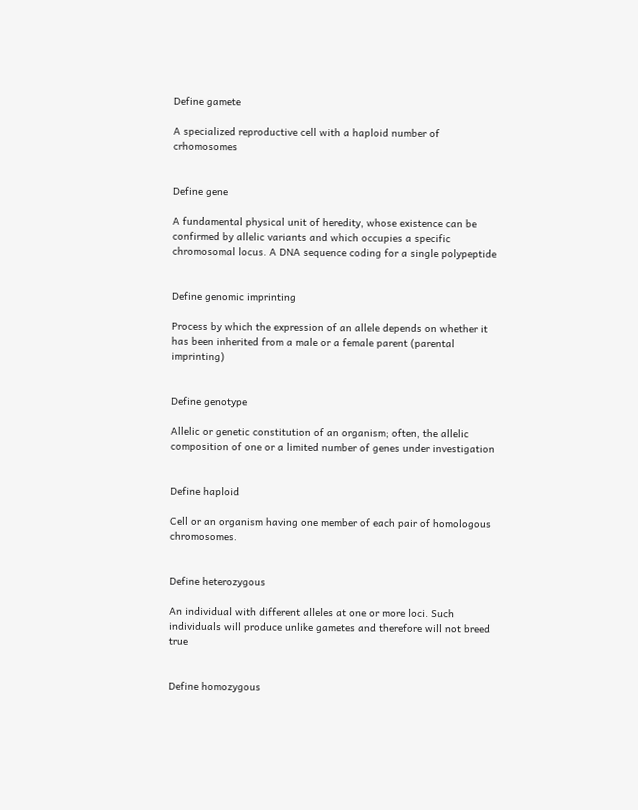Define gamete

A specialized reproductive cell with a haploid number of crhomosomes


Define gene

A fundamental physical unit of heredity, whose existence can be confirmed by allelic variants and which occupies a specific chromosomal locus. A DNA sequence coding for a single polypeptide


Define genomic imprinting

Process by which the expression of an allele depends on whether it has been inherited from a male or a female parent (parental imprinting)


Define genotype

Allelic or genetic constitution of an organism; often, the allelic composition of one or a limited number of genes under investigation


Define haploid

Cell or an organism having one member of each pair of homologous chromosomes.


Define heterozygous

An individual with different alleles at one or more loci. Such individuals will produce unlike gametes and therefore will not breed true


Define homozygous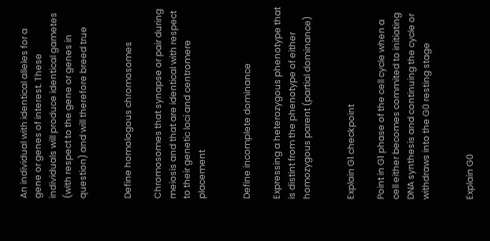An individual with identical alleles for a gene or genes of interest. These individuals will produce identical gametes (with respect to the gene or genes in question) and will therefore breed true


Define homologous chromosomes

Chromosomes that synapse or pair during meiosis and that are identical with respect to their genetic loci and centromere placement


Define incomplete dominance

Expressing a heterozygous phenotype that is distint from the phenotype of either homozygous parent (partial dominance)


Explain G1 checkpoint

Point in G1 phase of the cell cycle when a cell either becomes commited to initiating DNA synthesis and continuing the cycle or withdraws into the G0 resting stage


Explain G0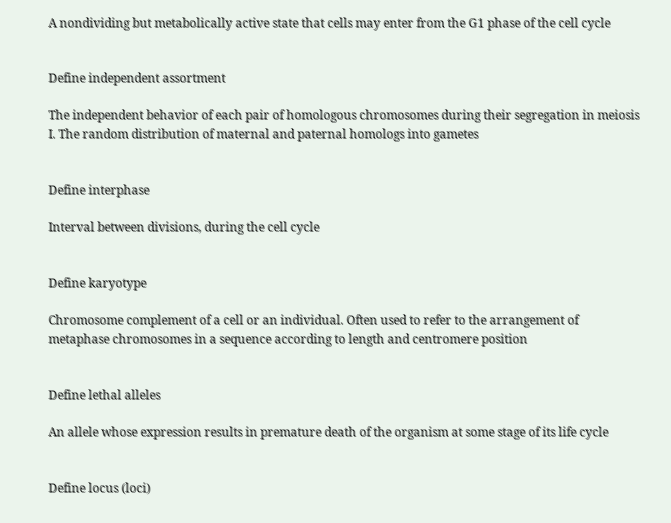A nondividing but metabolically active state that cells may enter from the G1 phase of the cell cycle


Define independent assortment

The independent behavior of each pair of homologous chromosomes during their segregation in meiosis I. The random distribution of maternal and paternal homologs into gametes


Define interphase

Interval between divisions, during the cell cycle


Define karyotype

Chromosome complement of a cell or an individual. Often used to refer to the arrangement of metaphase chromosomes in a sequence according to length and centromere position


Define lethal alleles

An allele whose expression results in premature death of the organism at some stage of its life cycle


Define locus (loci)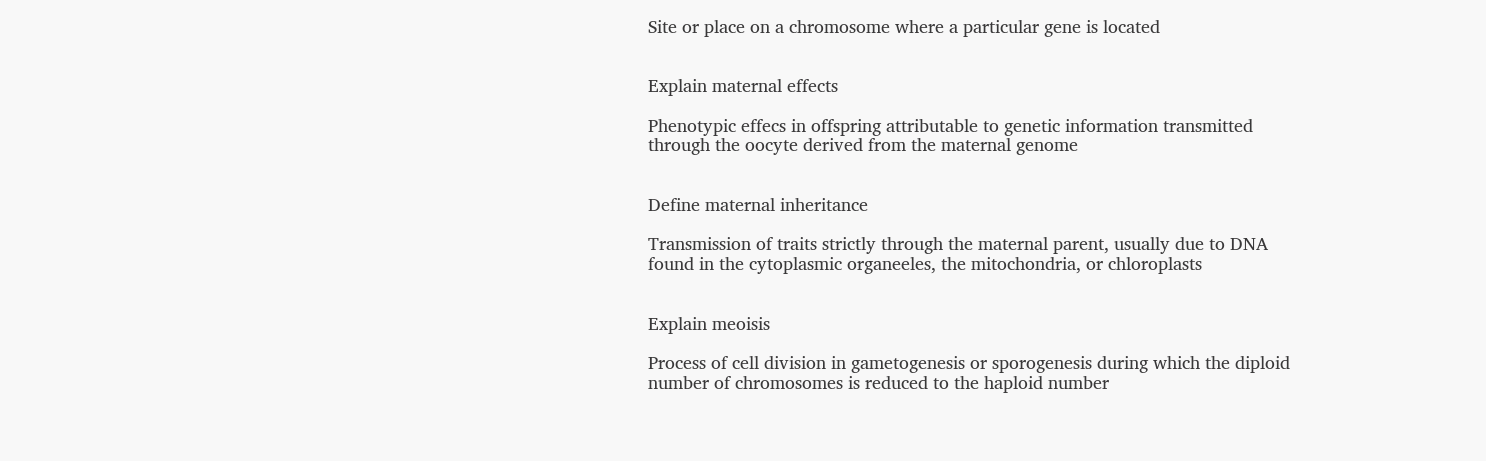Site or place on a chromosome where a particular gene is located


Explain maternal effects

Phenotypic effecs in offspring attributable to genetic information transmitted through the oocyte derived from the maternal genome


Define maternal inheritance

Transmission of traits strictly through the maternal parent, usually due to DNA found in the cytoplasmic organeeles, the mitochondria, or chloroplasts


Explain meoisis

Process of cell division in gametogenesis or sporogenesis during which the diploid number of chromosomes is reduced to the haploid number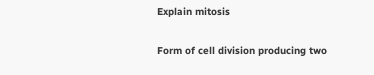Explain mitosis

Form of cell division producing two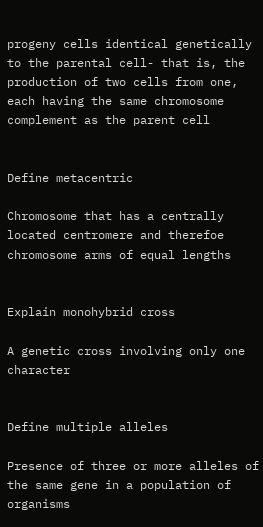progeny cells identical genetically to the parental cell- that is, the production of two cells from one, each having the same chromosome complement as the parent cell


Define metacentric

Chromosome that has a centrally located centromere and therefoe chromosome arms of equal lengths


Explain monohybrid cross

A genetic cross involving only one character


Define multiple alleles

Presence of three or more alleles of the same gene in a population of organisms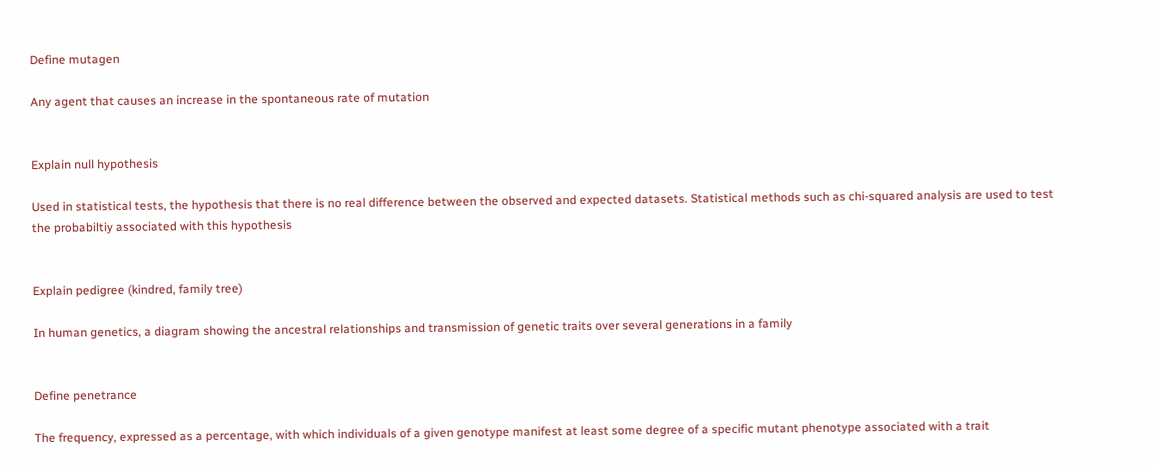Define mutagen

Any agent that causes an increase in the spontaneous rate of mutation


Explain null hypothesis

Used in statistical tests, the hypothesis that there is no real difference between the observed and expected datasets. Statistical methods such as chi-squared analysis are used to test the probabiltiy associated with this hypothesis


Explain pedigree (kindred, family tree)

In human genetics, a diagram showing the ancestral relationships and transmission of genetic traits over several generations in a family


Define penetrance

The frequency, expressed as a percentage, with which individuals of a given genotype manifest at least some degree of a specific mutant phenotype associated with a trait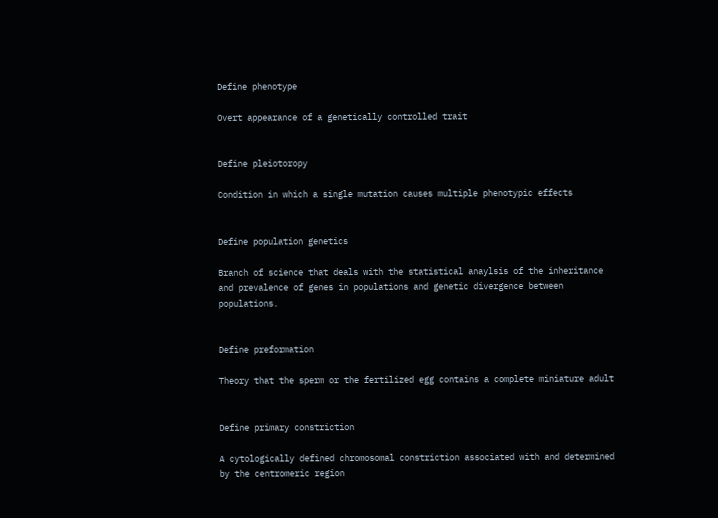Define phenotype

Overt appearance of a genetically controlled trait


Define pleiotoropy

Condition in which a single mutation causes multiple phenotypic effects


Define population genetics

Branch of science that deals with the statistical anaylsis of the inheritance and prevalence of genes in populations and genetic divergence between populations.


Define preformation

Theory that the sperm or the fertilized egg contains a complete miniature adult


Define primary constriction

A cytologically defined chromosomal constriction associated with and determined by the centromeric region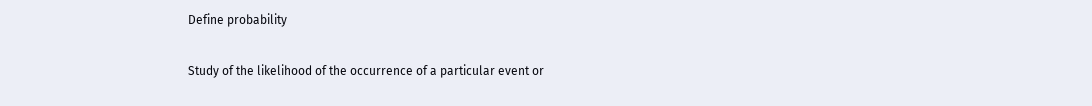Define probability

Study of the likelihood of the occurrence of a particular event or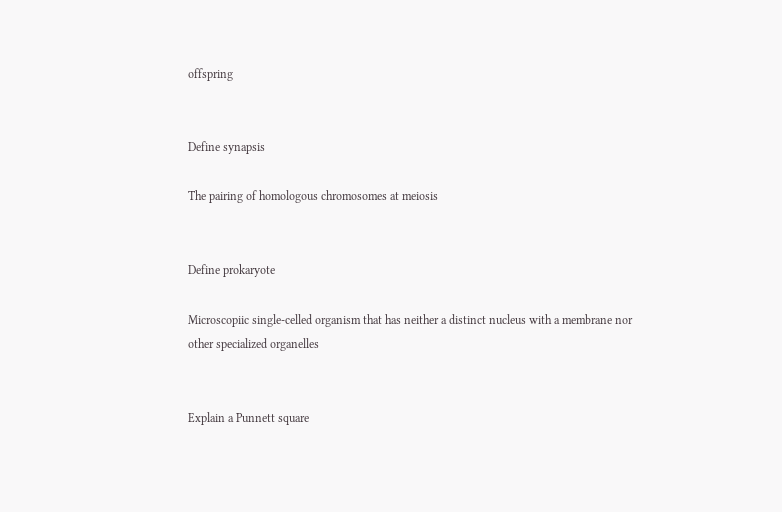offspring


Define synapsis

The pairing of homologous chromosomes at meiosis


Define prokaryote

Microscopiic single-celled organism that has neither a distinct nucleus with a membrane nor other specialized organelles


Explain a Punnett square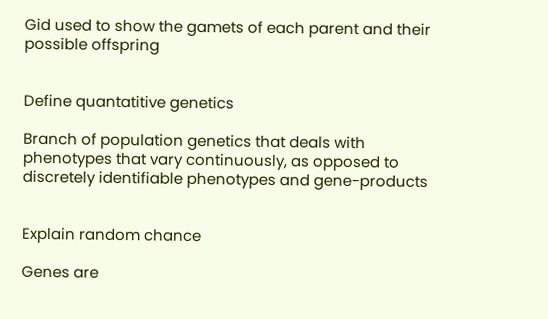Gid used to show the gamets of each parent and their possible offspring


Define quantatitive genetics

Branch of population genetics that deals with phenotypes that vary continuously, as opposed to discretely identifiable phenotypes and gene-products


Explain random chance

Genes are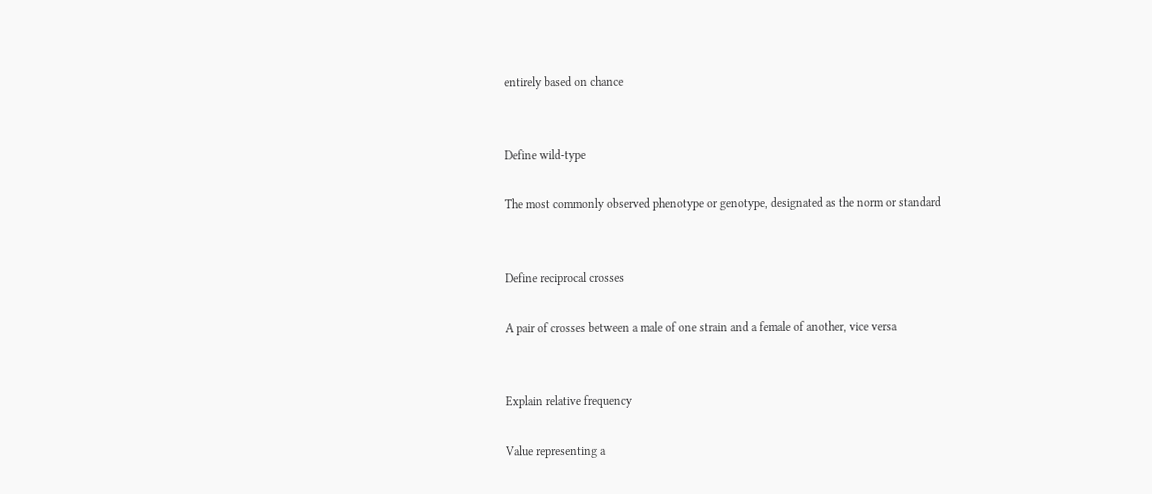entirely based on chance


Define wild-type

The most commonly observed phenotype or genotype, designated as the norm or standard


Define reciprocal crosses

A pair of crosses between a male of one strain and a female of another, vice versa


Explain relative frequency

Value representing a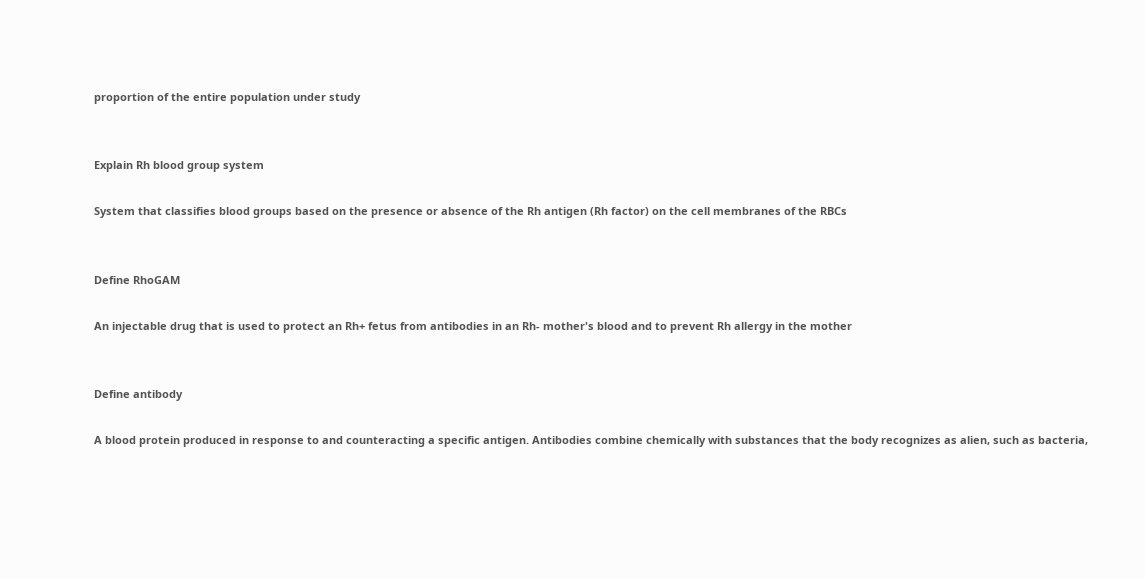proportion of the entire population under study


Explain Rh blood group system

System that classifies blood groups based on the presence or absence of the Rh antigen (Rh factor) on the cell membranes of the RBCs


Define RhoGAM

An injectable drug that is used to protect an Rh+ fetus from antibodies in an Rh- mother's blood and to prevent Rh allergy in the mother


Define antibody

A blood protein produced in response to and counteracting a specific antigen. Antibodies combine chemically with substances that the body recognizes as alien, such as bacteria,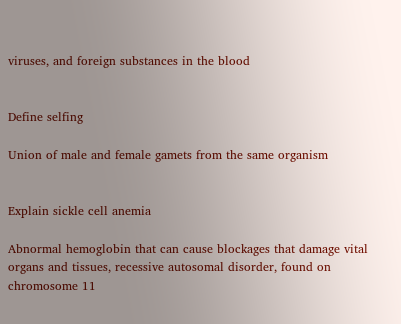viruses, and foreign substances in the blood


Define selfing

Union of male and female gamets from the same organism


Explain sickle cell anemia

Abnormal hemoglobin that can cause blockages that damage vital organs and tissues, recessive autosomal disorder, found on chromosome 11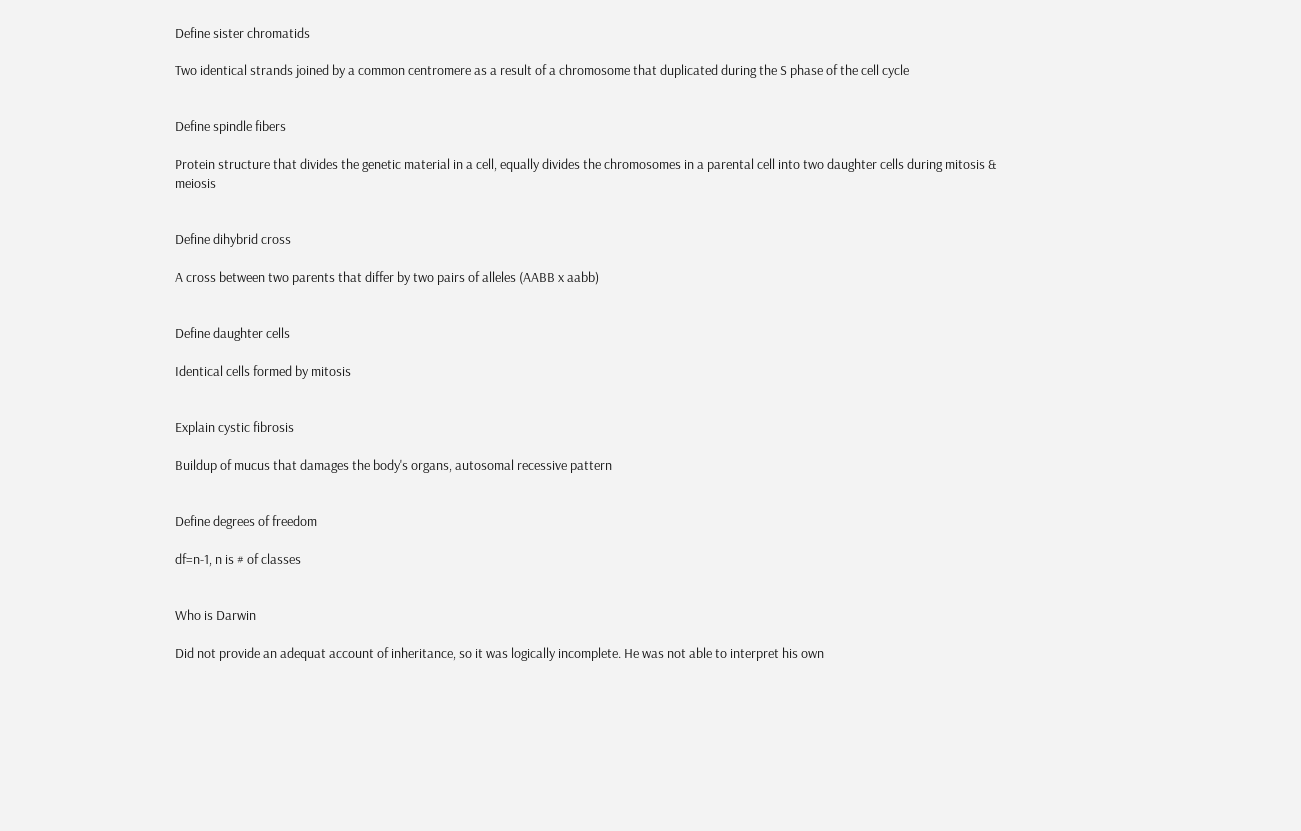Define sister chromatids

Two identical strands joined by a common centromere as a result of a chromosome that duplicated during the S phase of the cell cycle


Define spindle fibers

Protein structure that divides the genetic material in a cell, equally divides the chromosomes in a parental cell into two daughter cells during mitosis & meiosis


Define dihybrid cross

A cross between two parents that differ by two pairs of alleles (AABB x aabb)


Define daughter cells

Identical cells formed by mitosis


Explain cystic fibrosis

Buildup of mucus that damages the body's organs, autosomal recessive pattern


Define degrees of freedom

df=n-1, n is # of classes


Who is Darwin

Did not provide an adequat account of inheritance, so it was logically incomplete. He was not able to interpret his own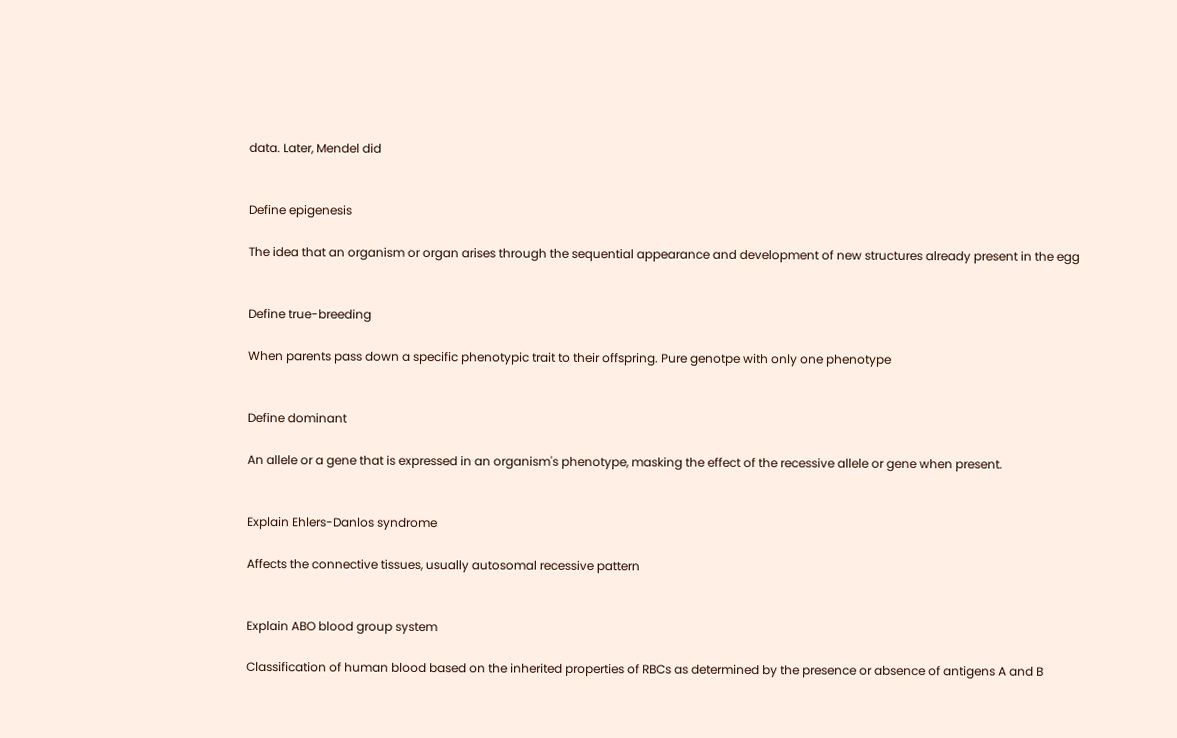data. Later, Mendel did


Define epigenesis

The idea that an organism or organ arises through the sequential appearance and development of new structures already present in the egg


Define true-breeding

When parents pass down a specific phenotypic trait to their offspring. Pure genotpe with only one phenotype


Define dominant

An allele or a gene that is expressed in an organism's phenotype, masking the effect of the recessive allele or gene when present.


Explain Ehlers-Danlos syndrome

Affects the connective tissues, usually autosomal recessive pattern


Explain ABO blood group system

Classification of human blood based on the inherited properties of RBCs as determined by the presence or absence of antigens A and B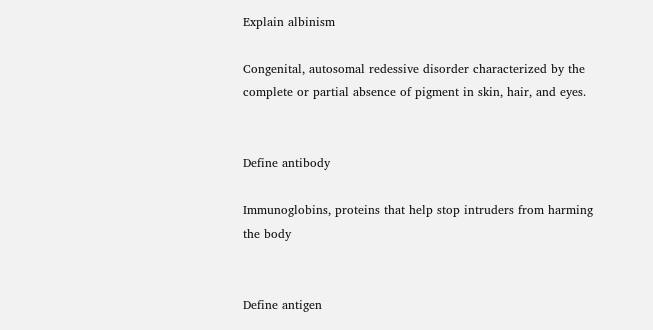Explain albinism

Congenital, autosomal redessive disorder characterized by the complete or partial absence of pigment in skin, hair, and eyes.


Define antibody

Immunoglobins, proteins that help stop intruders from harming the body


Define antigen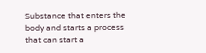Substance that enters the body and starts a process that can start a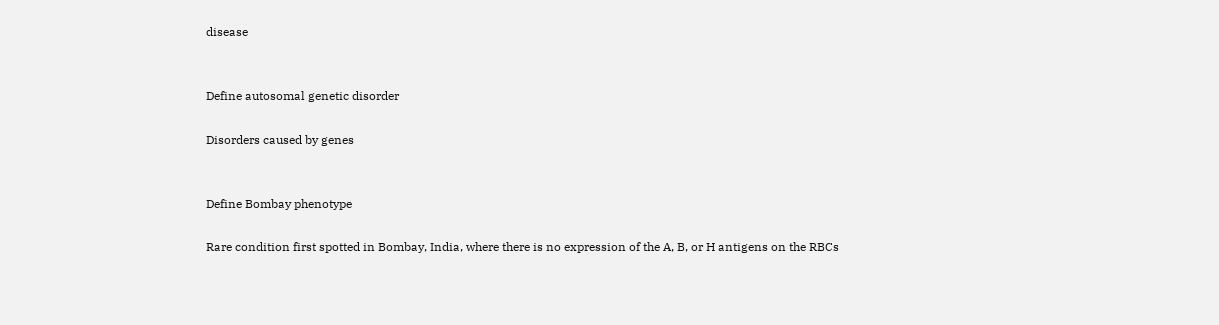disease


Define autosomal genetic disorder

Disorders caused by genes


Define Bombay phenotype

Rare condition first spotted in Bombay, India, where there is no expression of the A, B, or H antigens on the RBCs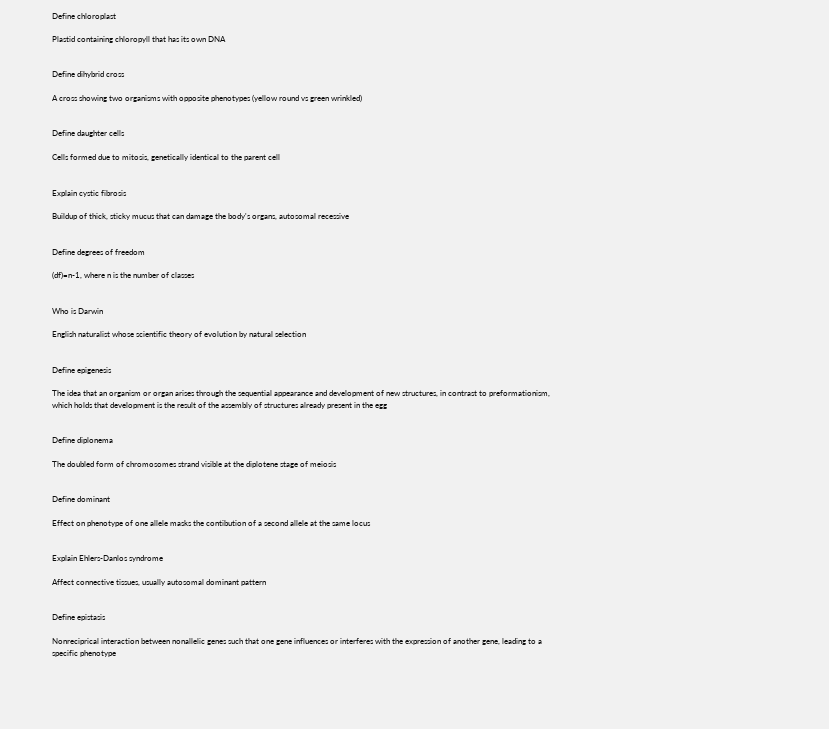Define chloroplast

Plastid containing chloropyll that has its own DNA


Define dihybrid cross

A cross showing two organisms with opposite phenotypes (yellow round vs green wrinkled)


Define daughter cells

Cells formed due to mitosis, genetically identical to the parent cell


Explain cystic fibrosis

Buildup of thick, sticky mucus that can damage the body's organs, autosomal recessive


Define degrees of freedom

(df)=n-1, where n is the number of classes


Who is Darwin

English naturalist whose scientific theory of evolution by natural selection


Define epigenesis

The idea that an organism or organ arises through the sequential appearance and development of new structures, in contrast to preformationism, which holds that development is the result of the assembly of structures already present in the egg


Define diplonema

The doubled form of chromosomes strand visible at the diplotene stage of meiosis


Define dominant

Effect on phenotype of one allele masks the contibution of a second allele at the same locus


Explain Ehlers-Danlos syndrome

Affect connective tissues, usually autosomal dominant pattern


Define epistasis

Nonreciprical interaction between nonallelic genes such that one gene influences or interferes with the expression of another gene, leading to a specific phenotype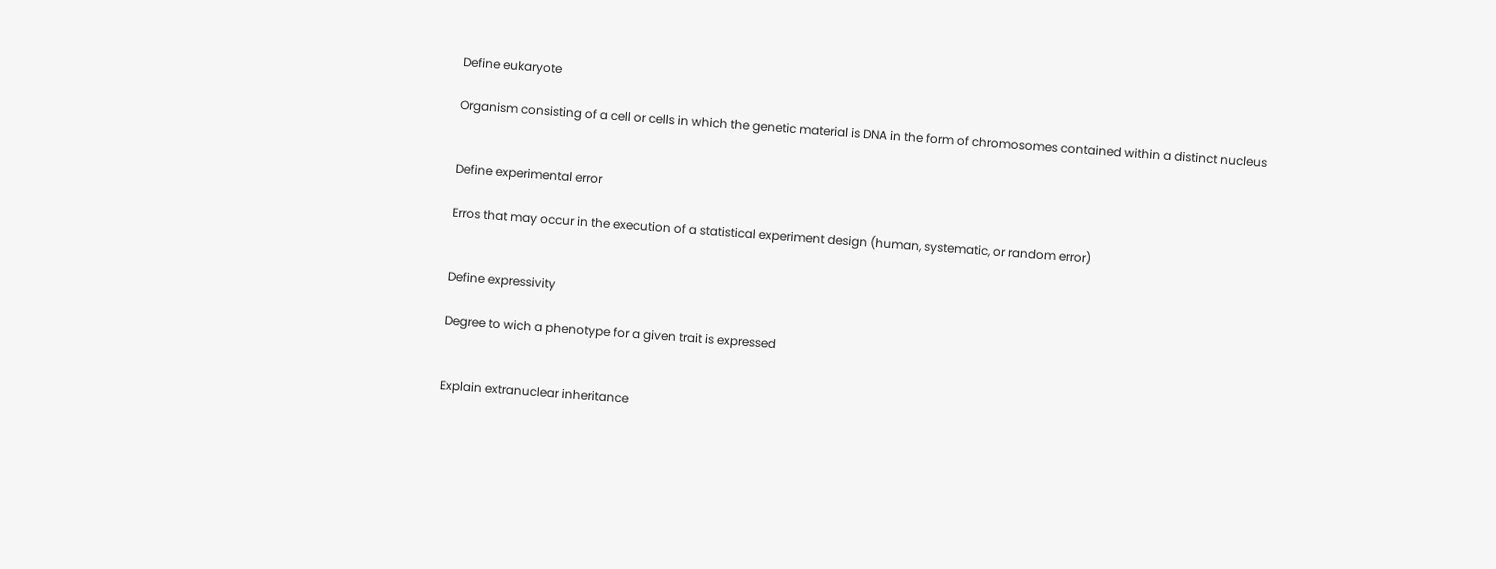Define eukaryote

Organism consisting of a cell or cells in which the genetic material is DNA in the form of chromosomes contained within a distinct nucleus


Define experimental error

Erros that may occur in the execution of a statistical experiment design (human, systematic, or random error)


Define expressivity

Degree to wich a phenotype for a given trait is expressed


Explain extranuclear inheritance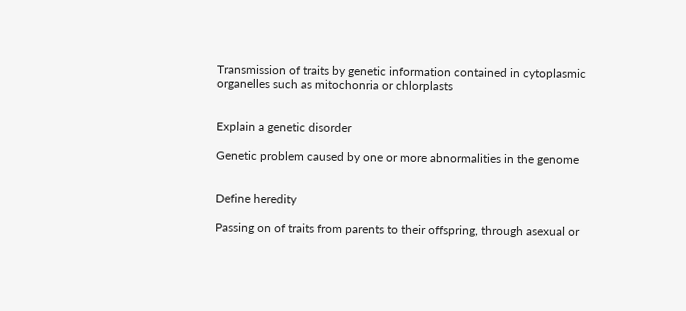Transmission of traits by genetic information contained in cytoplasmic organelles such as mitochonria or chlorplasts


Explain a genetic disorder

Genetic problem caused by one or more abnormalities in the genome


Define heredity

Passing on of traits from parents to their offspring, through asexual or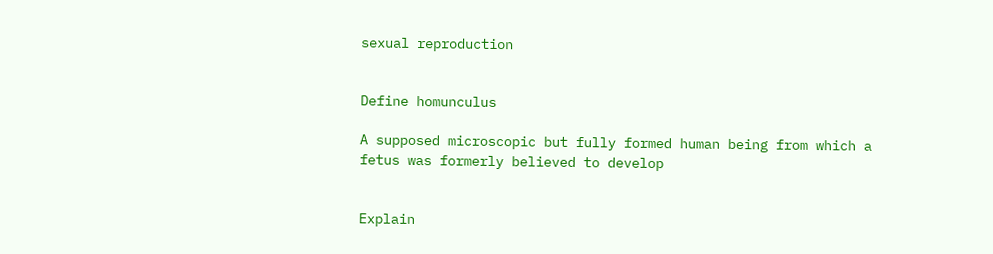sexual reproduction


Define homunculus

A supposed microscopic but fully formed human being from which a fetus was formerly believed to develop


Explain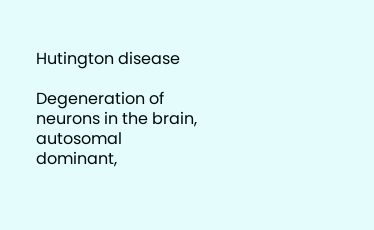Hutington disease

Degeneration of neurons in the brain, autosomal dominant,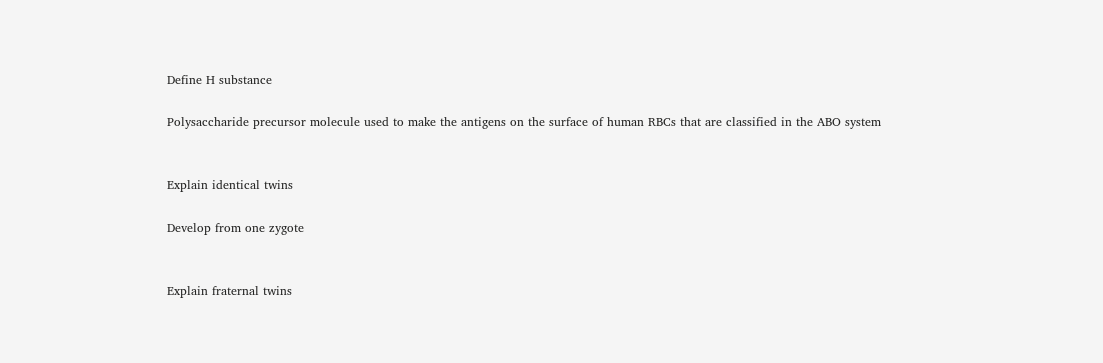Define H substance

Polysaccharide precursor molecule used to make the antigens on the surface of human RBCs that are classified in the ABO system


Explain identical twins

Develop from one zygote


Explain fraternal twins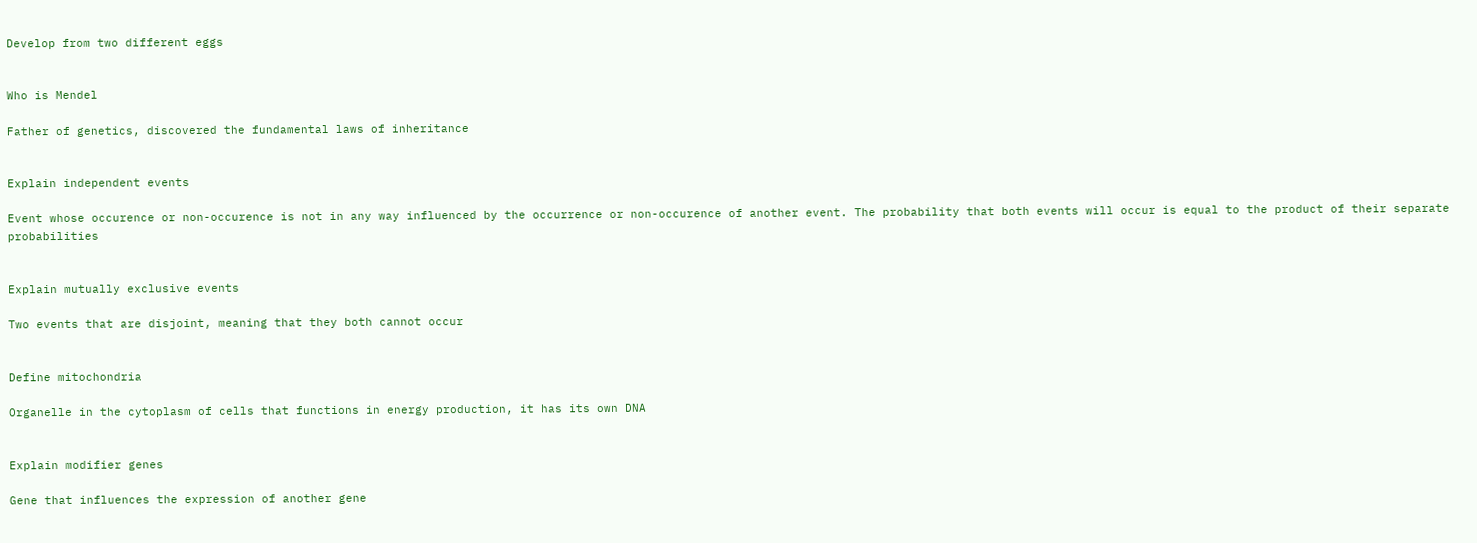Develop from two different eggs


Who is Mendel

Father of genetics, discovered the fundamental laws of inheritance


Explain independent events

Event whose occurence or non-occurence is not in any way influenced by the occurrence or non-occurence of another event. The probability that both events will occur is equal to the product of their separate probabilities


Explain mutually exclusive events

Two events that are disjoint, meaning that they both cannot occur


Define mitochondria

Organelle in the cytoplasm of cells that functions in energy production, it has its own DNA


Explain modifier genes

Gene that influences the expression of another gene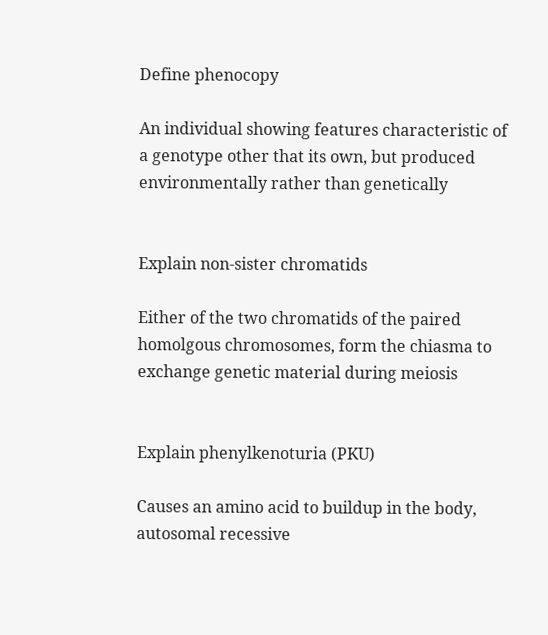Define phenocopy

An individual showing features characteristic of a genotype other that its own, but produced environmentally rather than genetically


Explain non-sister chromatids

Either of the two chromatids of the paired homolgous chromosomes, form the chiasma to exchange genetic material during meiosis


Explain phenylkenoturia (PKU)

Causes an amino acid to buildup in the body, autosomal recessive